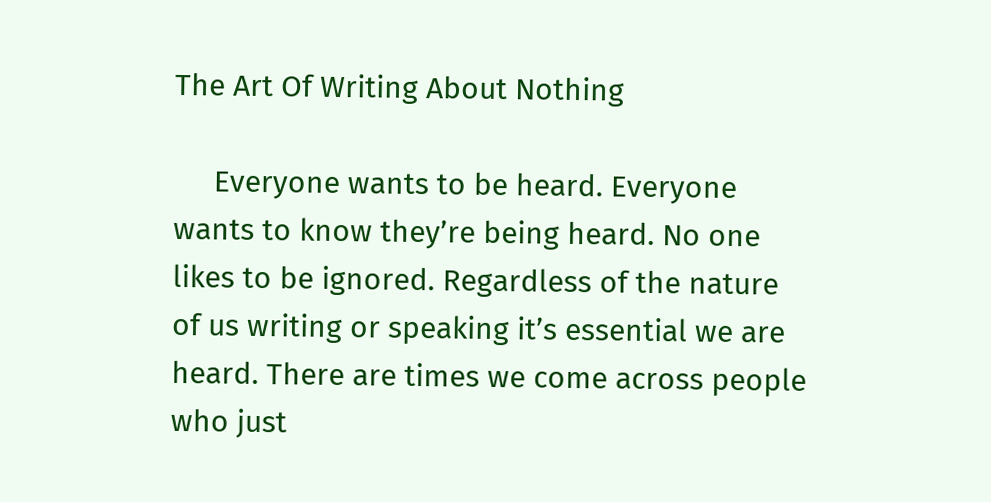The Art Of Writing About Nothing

     Everyone wants to be heard. Everyone wants to know they’re being heard. No one likes to be ignored. Regardless of the nature of us writing or speaking it’s essential we are heard. There are times we come across people who just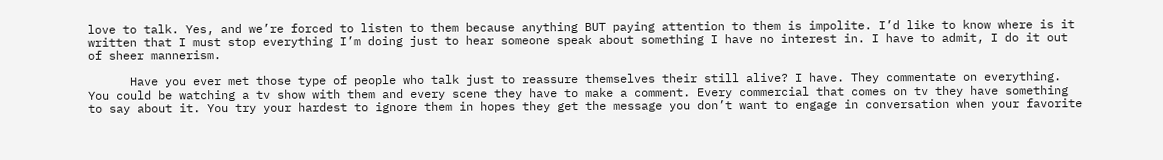love to talk. Yes, and we’re forced to listen to them because anything BUT paying attention to them is impolite. I’d like to know where is it written that I must stop everything I’m doing just to hear someone speak about something I have no interest in. I have to admit, I do it out of sheer mannerism.

      Have you ever met those type of people who talk just to reassure themselves their still alive? I have. They commentate on everything. You could be watching a tv show with them and every scene they have to make a comment. Every commercial that comes on tv they have something to say about it. You try your hardest to ignore them in hopes they get the message you don’t want to engage in conversation when your favorite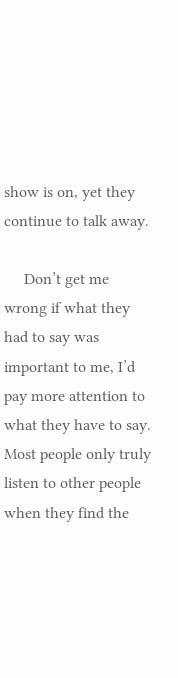show is on, yet they continue to talk away.

     Don’t get me wrong if what they had to say was important to me, I’d pay more attention to what they have to say. Most people only truly listen to other people when they find the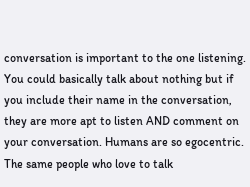conversation is important to the one listening. You could basically talk about nothing but if you include their name in the conversation, they are more apt to listen AND comment on your conversation. Humans are so egocentric. The same people who love to talk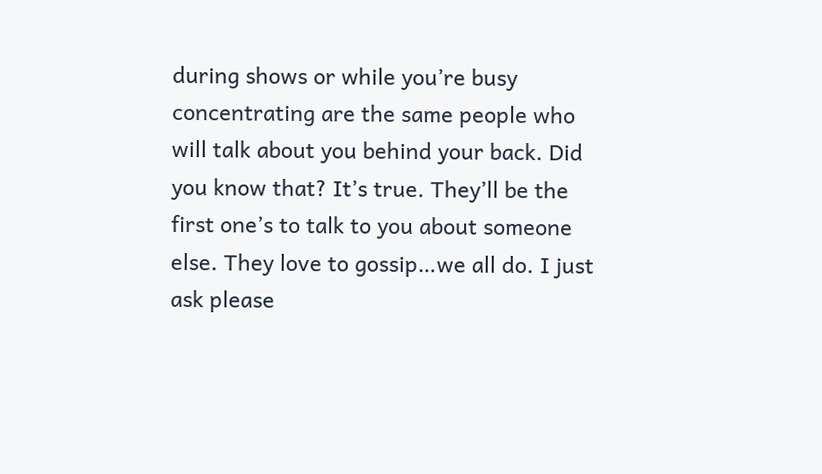during shows or while you’re busy concentrating are the same people who will talk about you behind your back. Did you know that? It’s true. They’ll be the first one’s to talk to you about someone else. They love to gossip…we all do. I just ask please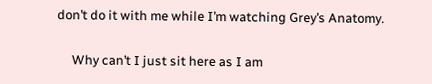don’t do it with me while I’m watching Grey’s Anatomy.

     Why can’t I just sit here as I am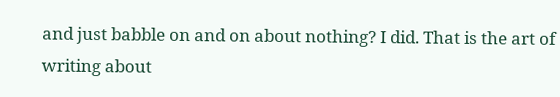and just babble on and on about nothing? I did. That is the art of writing about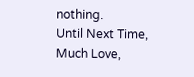nothing.
Until Next Time,
Much Love,